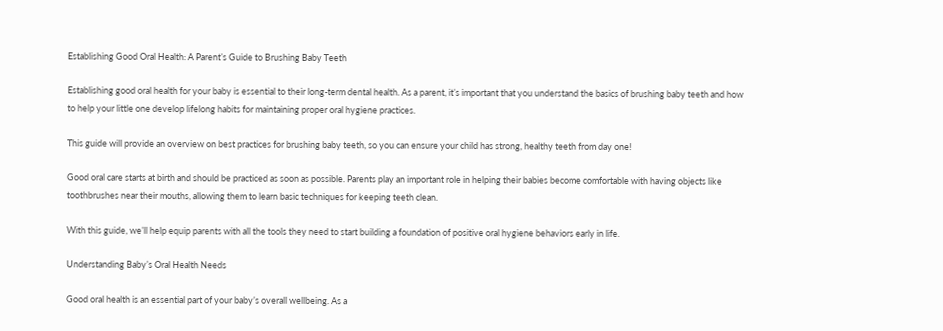Establishing Good Oral Health: A Parent’s Guide to Brushing Baby Teeth

Establishing good oral health for your baby is essential to their long-term dental health. As a parent, it’s important that you understand the basics of brushing baby teeth and how to help your little one develop lifelong habits for maintaining proper oral hygiene practices.

This guide will provide an overview on best practices for brushing baby teeth, so you can ensure your child has strong, healthy teeth from day one!

Good oral care starts at birth and should be practiced as soon as possible. Parents play an important role in helping their babies become comfortable with having objects like toothbrushes near their mouths, allowing them to learn basic techniques for keeping teeth clean.

With this guide, we’ll help equip parents with all the tools they need to start building a foundation of positive oral hygiene behaviors early in life.

Understanding Baby’s Oral Health Needs

Good oral health is an essential part of your baby’s overall wellbeing. As a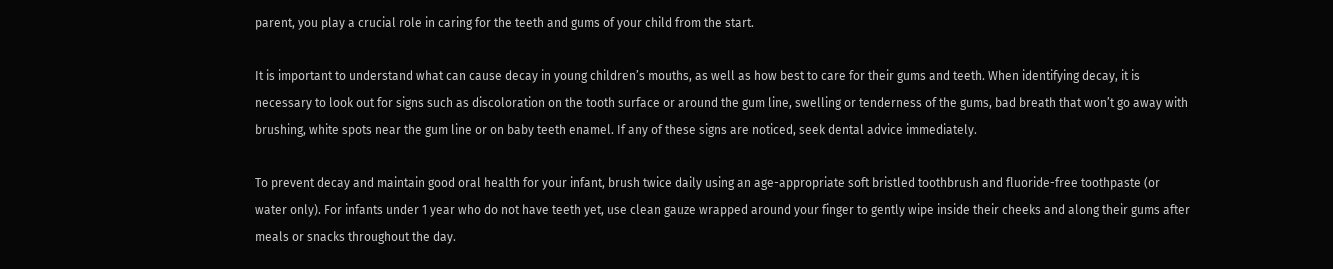parent, you play a crucial role in caring for the teeth and gums of your child from the start.

It is important to understand what can cause decay in young children’s mouths, as well as how best to care for their gums and teeth. When identifying decay, it is necessary to look out for signs such as discoloration on the tooth surface or around the gum line, swelling or tenderness of the gums, bad breath that won’t go away with brushing, white spots near the gum line or on baby teeth enamel. If any of these signs are noticed, seek dental advice immediately.

To prevent decay and maintain good oral health for your infant, brush twice daily using an age-appropriate soft bristled toothbrush and fluoride-free toothpaste (or water only). For infants under 1 year who do not have teeth yet, use clean gauze wrapped around your finger to gently wipe inside their cheeks and along their gums after meals or snacks throughout the day.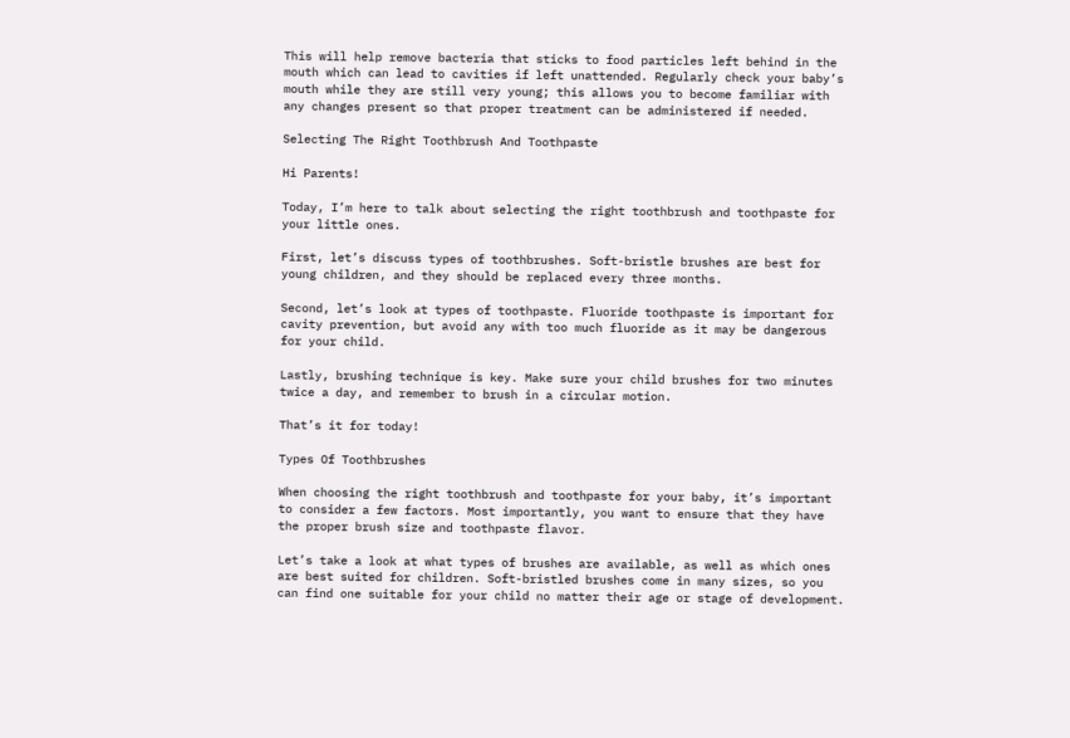This will help remove bacteria that sticks to food particles left behind in the mouth which can lead to cavities if left unattended. Regularly check your baby’s mouth while they are still very young; this allows you to become familiar with any changes present so that proper treatment can be administered if needed.

Selecting The Right Toothbrush And Toothpaste

Hi Parents!

Today, I’m here to talk about selecting the right toothbrush and toothpaste for your little ones.

First, let’s discuss types of toothbrushes. Soft-bristle brushes are best for young children, and they should be replaced every three months.

Second, let’s look at types of toothpaste. Fluoride toothpaste is important for cavity prevention, but avoid any with too much fluoride as it may be dangerous for your child.

Lastly, brushing technique is key. Make sure your child brushes for two minutes twice a day, and remember to brush in a circular motion.

That’s it for today!

Types Of Toothbrushes

When choosing the right toothbrush and toothpaste for your baby, it’s important to consider a few factors. Most importantly, you want to ensure that they have the proper brush size and toothpaste flavor.

Let’s take a look at what types of brushes are available, as well as which ones are best suited for children. Soft-bristled brushes come in many sizes, so you can find one suitable for your child no matter their age or stage of development.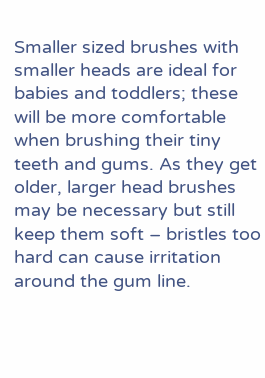Smaller sized brushes with smaller heads are ideal for babies and toddlers; these will be more comfortable when brushing their tiny teeth and gums. As they get older, larger head brushes may be necessary but still keep them soft – bristles too hard can cause irritation around the gum line.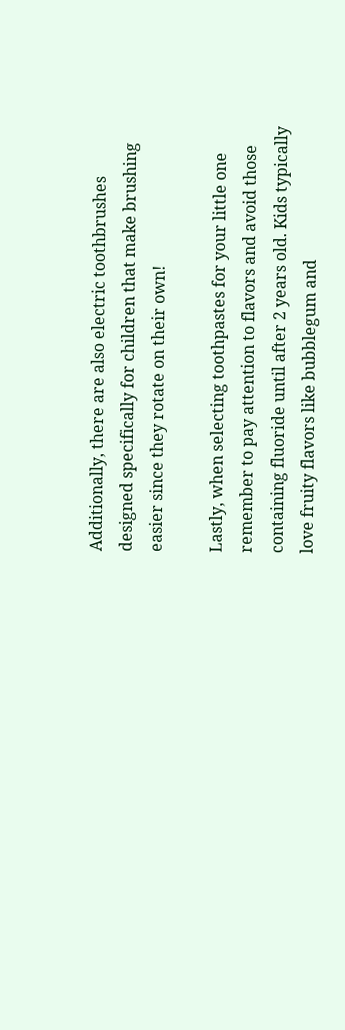Additionally, there are also electric toothbrushes designed specifically for children that make brushing easier since they rotate on their own!

Lastly, when selecting toothpastes for your little one remember to pay attention to flavors and avoid those containing fluoride until after 2 years old. Kids typically love fruity flavors like bubblegum and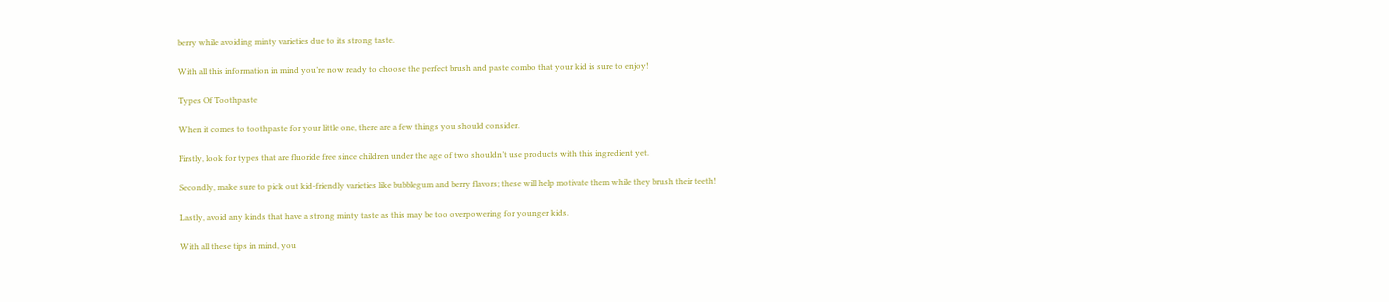berry while avoiding minty varieties due to its strong taste.

With all this information in mind you’re now ready to choose the perfect brush and paste combo that your kid is sure to enjoy!

Types Of Toothpaste

When it comes to toothpaste for your little one, there are a few things you should consider.

Firstly, look for types that are fluoride free since children under the age of two shouldn’t use products with this ingredient yet.

Secondly, make sure to pick out kid-friendly varieties like bubblegum and berry flavors; these will help motivate them while they brush their teeth!

Lastly, avoid any kinds that have a strong minty taste as this may be too overpowering for younger kids.

With all these tips in mind, you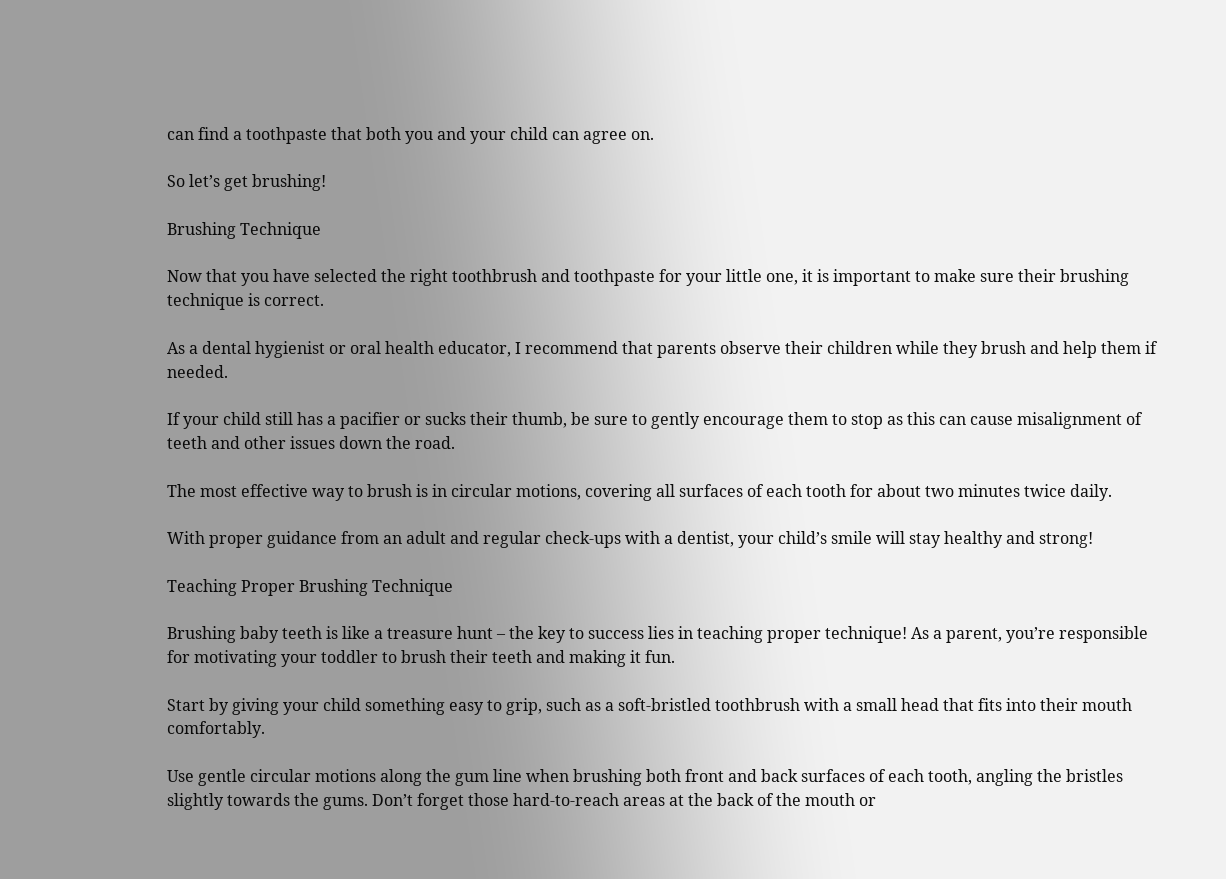can find a toothpaste that both you and your child can agree on.

So let’s get brushing!

Brushing Technique

Now that you have selected the right toothbrush and toothpaste for your little one, it is important to make sure their brushing technique is correct.

As a dental hygienist or oral health educator, I recommend that parents observe their children while they brush and help them if needed.

If your child still has a pacifier or sucks their thumb, be sure to gently encourage them to stop as this can cause misalignment of teeth and other issues down the road.

The most effective way to brush is in circular motions, covering all surfaces of each tooth for about two minutes twice daily.

With proper guidance from an adult and regular check-ups with a dentist, your child’s smile will stay healthy and strong!

Teaching Proper Brushing Technique

Brushing baby teeth is like a treasure hunt – the key to success lies in teaching proper technique! As a parent, you’re responsible for motivating your toddler to brush their teeth and making it fun.

Start by giving your child something easy to grip, such as a soft-bristled toothbrush with a small head that fits into their mouth comfortably.

Use gentle circular motions along the gum line when brushing both front and back surfaces of each tooth, angling the bristles slightly towards the gums. Don’t forget those hard-to-reach areas at the back of the mouth or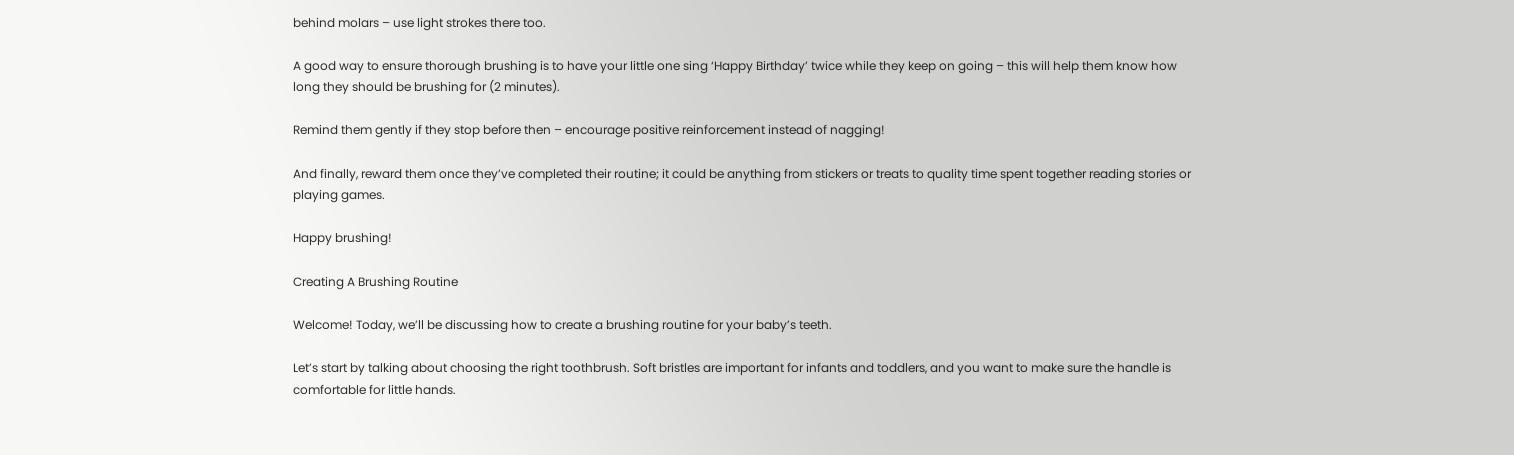behind molars – use light strokes there too.

A good way to ensure thorough brushing is to have your little one sing ‘Happy Birthday’ twice while they keep on going – this will help them know how long they should be brushing for (2 minutes).

Remind them gently if they stop before then – encourage positive reinforcement instead of nagging!

And finally, reward them once they’ve completed their routine; it could be anything from stickers or treats to quality time spent together reading stories or playing games.

Happy brushing!

Creating A Brushing Routine

Welcome! Today, we’ll be discussing how to create a brushing routine for your baby’s teeth.

Let’s start by talking about choosing the right toothbrush. Soft bristles are important for infants and toddlers, and you want to make sure the handle is comfortable for little hands.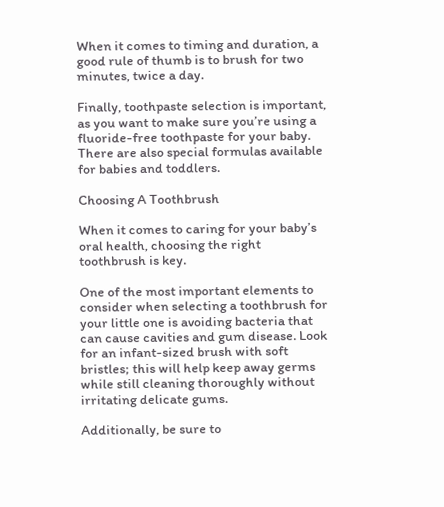When it comes to timing and duration, a good rule of thumb is to brush for two minutes, twice a day.

Finally, toothpaste selection is important, as you want to make sure you’re using a fluoride-free toothpaste for your baby. There are also special formulas available for babies and toddlers.

Choosing A Toothbrush

When it comes to caring for your baby’s oral health, choosing the right toothbrush is key.

One of the most important elements to consider when selecting a toothbrush for your little one is avoiding bacteria that can cause cavities and gum disease. Look for an infant-sized brush with soft bristles; this will help keep away germs while still cleaning thoroughly without irritating delicate gums.

Additionally, be sure to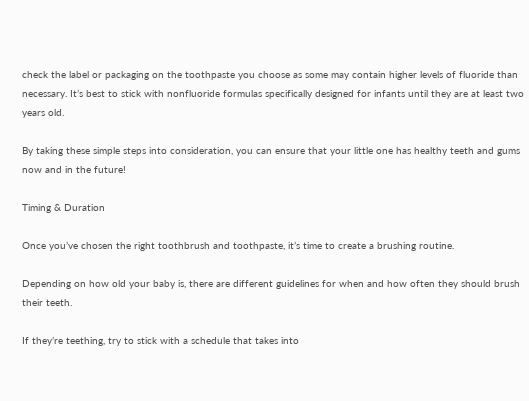check the label or packaging on the toothpaste you choose as some may contain higher levels of fluoride than necessary. It’s best to stick with nonfluoride formulas specifically designed for infants until they are at least two years old.

By taking these simple steps into consideration, you can ensure that your little one has healthy teeth and gums now and in the future!

Timing & Duration

Once you’ve chosen the right toothbrush and toothpaste, it’s time to create a brushing routine.

Depending on how old your baby is, there are different guidelines for when and how often they should brush their teeth.

If they’re teething, try to stick with a schedule that takes into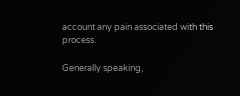account any pain associated with this process.

Generally speaking,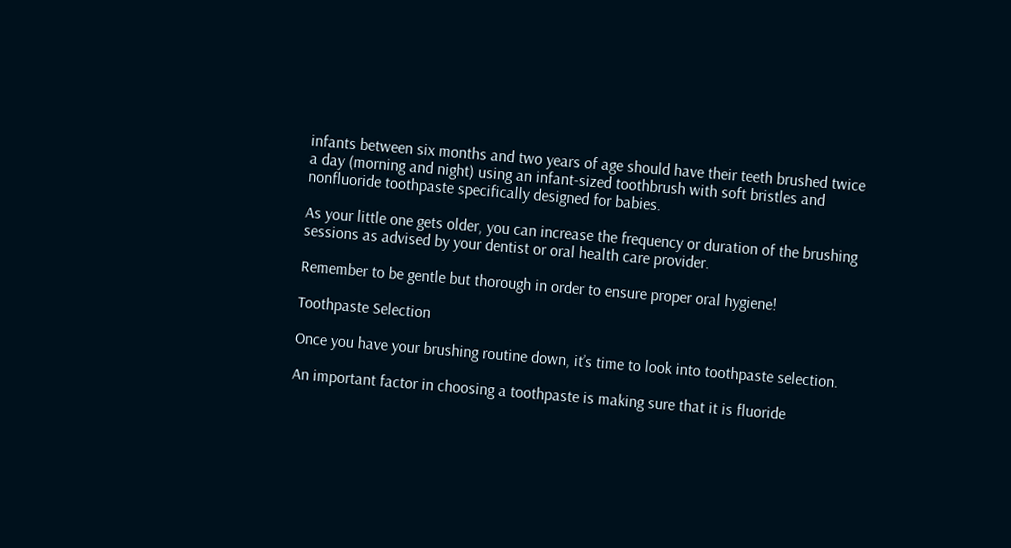infants between six months and two years of age should have their teeth brushed twice a day (morning and night) using an infant-sized toothbrush with soft bristles and nonfluoride toothpaste specifically designed for babies.

As your little one gets older, you can increase the frequency or duration of the brushing sessions as advised by your dentist or oral health care provider.

Remember to be gentle but thorough in order to ensure proper oral hygiene!

Toothpaste Selection

Once you have your brushing routine down, it’s time to look into toothpaste selection.

An important factor in choosing a toothpaste is making sure that it is fluoride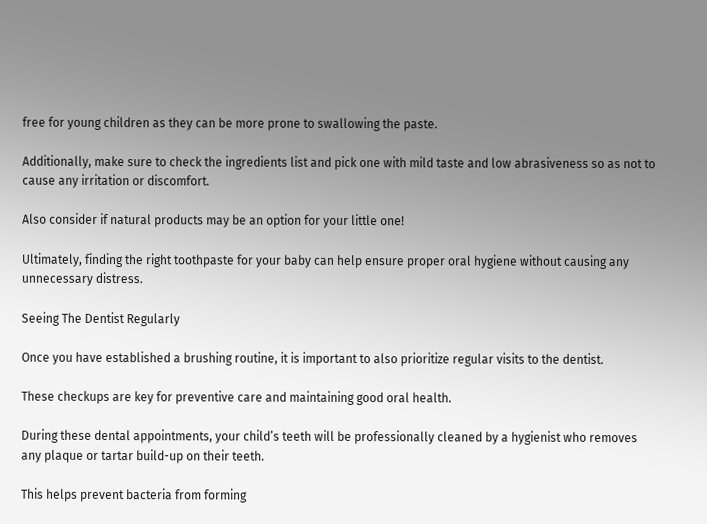free for young children as they can be more prone to swallowing the paste.

Additionally, make sure to check the ingredients list and pick one with mild taste and low abrasiveness so as not to cause any irritation or discomfort.

Also consider if natural products may be an option for your little one!

Ultimately, finding the right toothpaste for your baby can help ensure proper oral hygiene without causing any unnecessary distress.

Seeing The Dentist Regularly

Once you have established a brushing routine, it is important to also prioritize regular visits to the dentist.

These checkups are key for preventive care and maintaining good oral health.

During these dental appointments, your child’s teeth will be professionally cleaned by a hygienist who removes any plaque or tartar build-up on their teeth.

This helps prevent bacteria from forming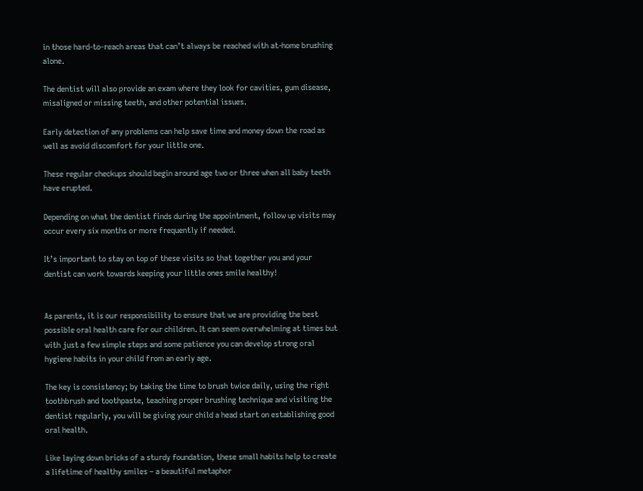in those hard-to-reach areas that can’t always be reached with at-home brushing alone.

The dentist will also provide an exam where they look for cavities, gum disease, misaligned or missing teeth, and other potential issues.

Early detection of any problems can help save time and money down the road as well as avoid discomfort for your little one.

These regular checkups should begin around age two or three when all baby teeth have erupted.

Depending on what the dentist finds during the appointment, follow up visits may occur every six months or more frequently if needed.

It’s important to stay on top of these visits so that together you and your dentist can work towards keeping your little ones smile healthy!


As parents, it is our responsibility to ensure that we are providing the best possible oral health care for our children. It can seem overwhelming at times but with just a few simple steps and some patience you can develop strong oral hygiene habits in your child from an early age.

The key is consistency; by taking the time to brush twice daily, using the right toothbrush and toothpaste, teaching proper brushing technique and visiting the dentist regularly, you will be giving your child a head start on establishing good oral health.

Like laying down bricks of a sturdy foundation, these small habits help to create a lifetime of healthy smiles – a beautiful metaphor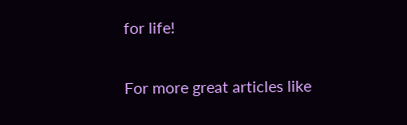for life!

For more great articles like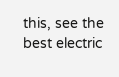this, see the best electric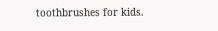toothbrushes for kids.